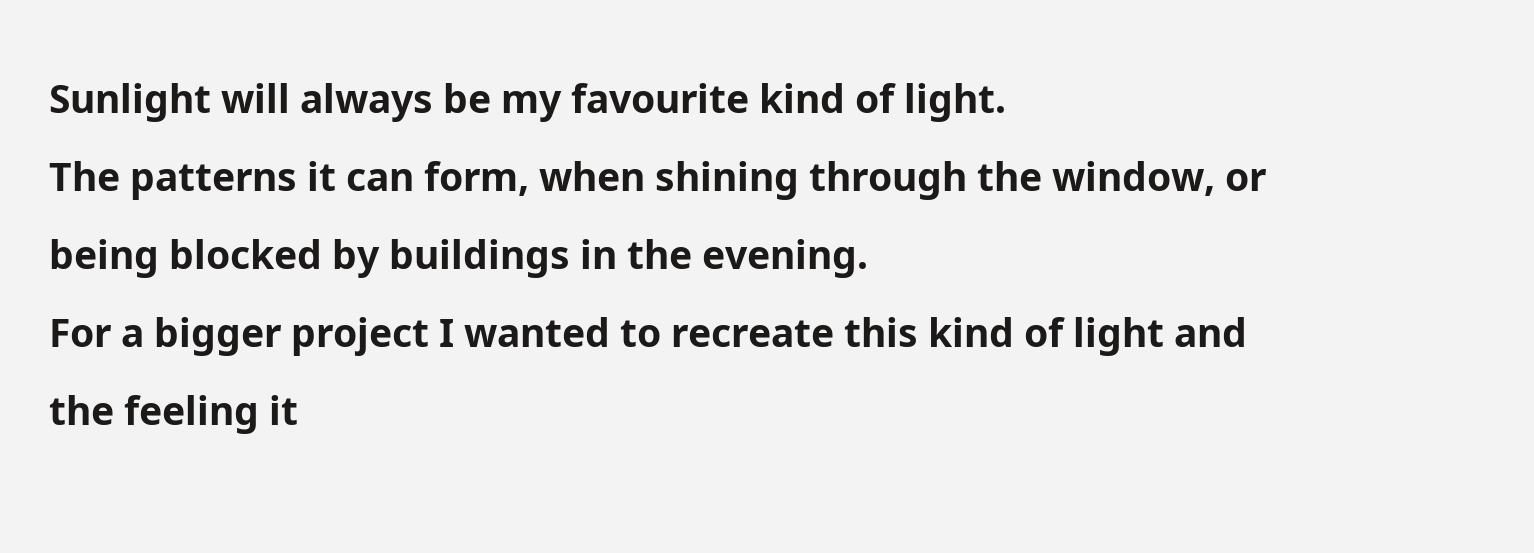Sunlight will always be my favourite kind of light.
The patterns it can form, when shining through the window, or being blocked by buildings in the evening.
For a bigger project I wanted to recreate this kind of light and the feeling it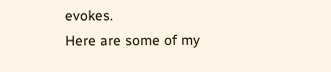evokes.
Here are some of my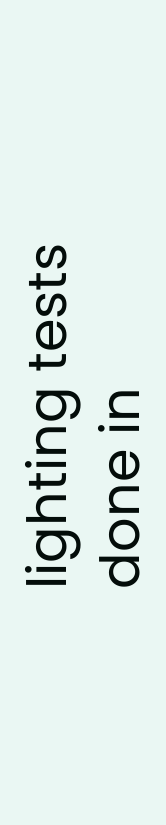lighting tests done in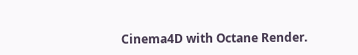Cinema4D with Octane Render.